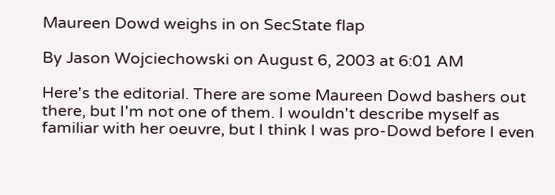Maureen Dowd weighs in on SecState flap

By Jason Wojciechowski on August 6, 2003 at 6:01 AM

Here's the editorial. There are some Maureen Dowd bashers out there, but I'm not one of them. I wouldn't describe myself as familiar with her oeuvre, but I think I was pro-Dowd before I even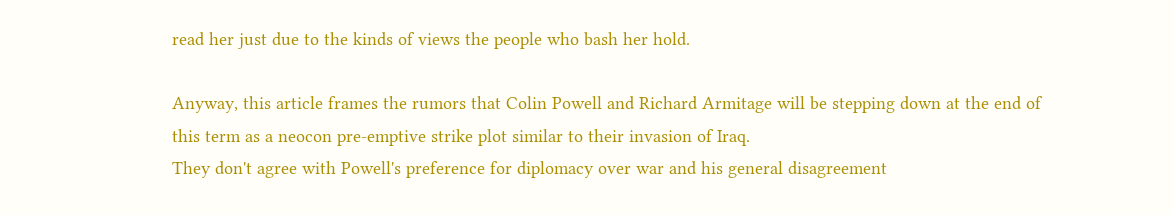read her just due to the kinds of views the people who bash her hold.

Anyway, this article frames the rumors that Colin Powell and Richard Armitage will be stepping down at the end of this term as a neocon pre-emptive strike plot similar to their invasion of Iraq.
They don't agree with Powell's preference for diplomacy over war and his general disagreement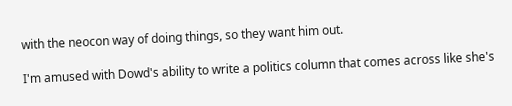with the neocon way of doing things, so they want him out.

I'm amused with Dowd's ability to write a politics column that comes across like she's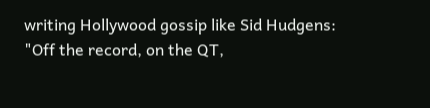writing Hollywood gossip like Sid Hudgens: "Off the record, on the QT,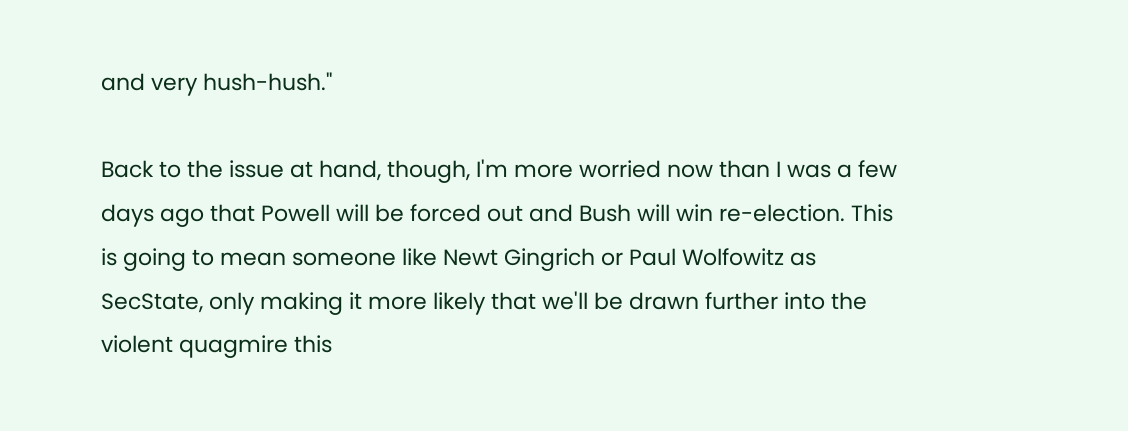and very hush-hush."

Back to the issue at hand, though, I'm more worried now than I was a few days ago that Powell will be forced out and Bush will win re-election. This is going to mean someone like Newt Gingrich or Paul Wolfowitz as SecState, only making it more likely that we'll be drawn further into the violent quagmire this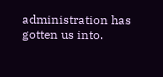administration has gotten us into.